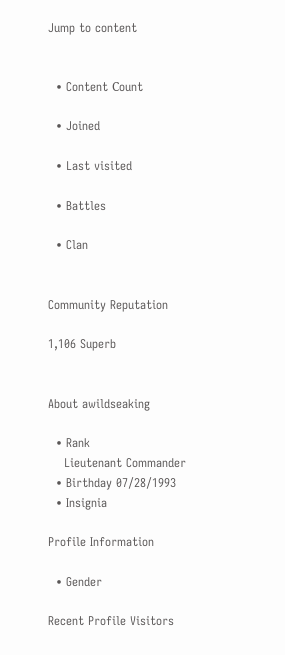Jump to content


  • Content Сount

  • Joined

  • Last visited

  • Battles

  • Clan


Community Reputation

1,106 Superb


About awildseaking

  • Rank
    Lieutenant Commander
  • Birthday 07/28/1993
  • Insignia

Profile Information

  • Gender

Recent Profile Visitors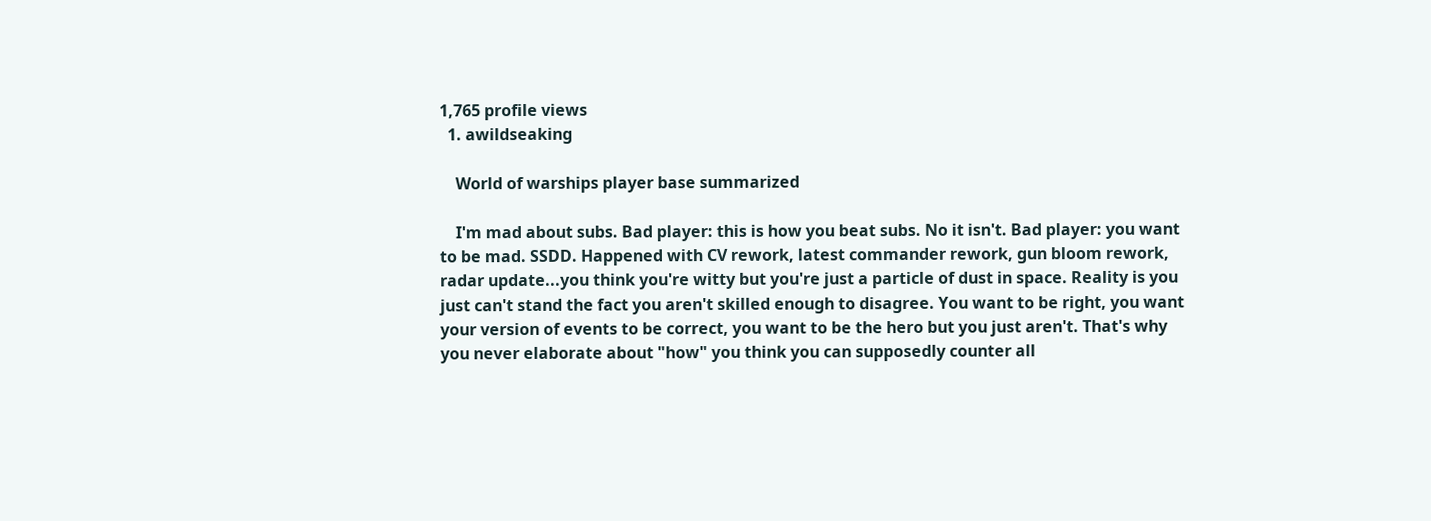1,765 profile views
  1. awildseaking

    World of warships player base summarized

    I'm mad about subs. Bad player: this is how you beat subs. No it isn't. Bad player: you want to be mad. SSDD. Happened with CV rework, latest commander rework, gun bloom rework, radar update...you think you're witty but you're just a particle of dust in space. Reality is you just can't stand the fact you aren't skilled enough to disagree. You want to be right, you want your version of events to be correct, you want to be the hero but you just aren't. That's why you never elaborate about "how" you think you can supposedly counter all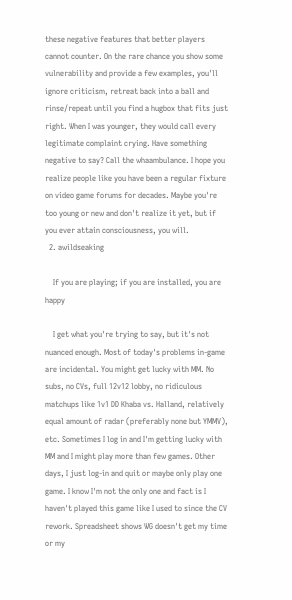these negative features that better players cannot counter. On the rare chance you show some vulnerability and provide a few examples, you'll ignore criticism, retreat back into a ball and rinse/repeat until you find a hugbox that fits just right. When I was younger, they would call every legitimate complaint crying. Have something negative to say? Call the whaambulance. I hope you realize people like you have been a regular fixture on video game forums for decades. Maybe you're too young or new and don't realize it yet, but if you ever attain consciousness, you will.
  2. awildseaking

    If you are playing; if you are installed, you are happy

    I get what you're trying to say, but it's not nuanced enough. Most of today's problems in-game are incidental. You might get lucky with MM. No subs, no CVs, full 12v12 lobby, no ridiculous matchups like 1v1 DD Khaba vs. Halland, relatively equal amount of radar (preferably none but YMMV), etc. Sometimes I log in and I'm getting lucky with MM and I might play more than few games. Other days, I just log-in and quit or maybe only play one game. I know I'm not the only one and fact is I haven't played this game like I used to since the CV rework. Spreadsheet shows WG doesn't get my time or my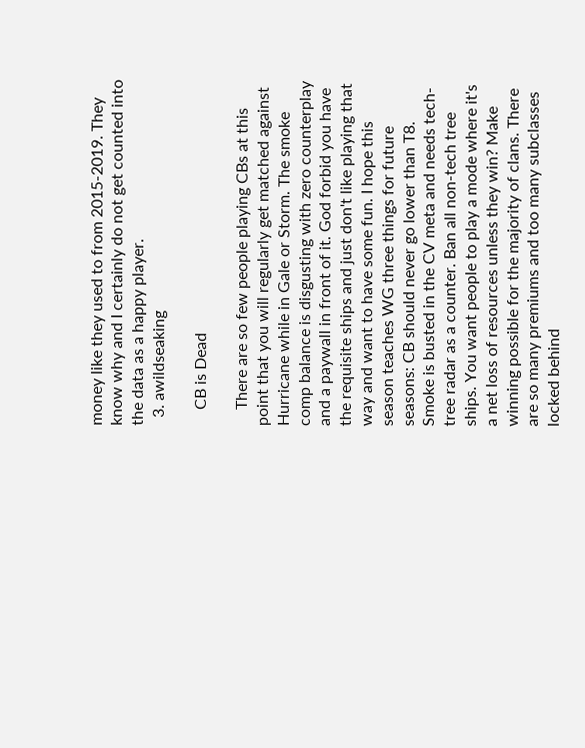money like they used to from 2015-2019. They know why and I certainly do not get counted into the data as a happy player.
  3. awildseaking

    CB is Dead

    There are so few people playing CBs at this point that you will regularly get matched against Hurricane while in Gale or Storm. The smoke comp balance is disgusting with zero counterplay and a paywall in front of it. God forbid you have the requisite ships and just don't like playing that way and want to have some fun. I hope this season teaches WG three things for future seasons: CB should never go lower than T8. Smoke is busted in the CV meta and needs tech-tree radar as a counter. Ban all non-tech tree ships. You want people to play a mode where it's a net loss of resources unless they win? Make winning possible for the majority of clans. There are so many premiums and too many subclasses locked behind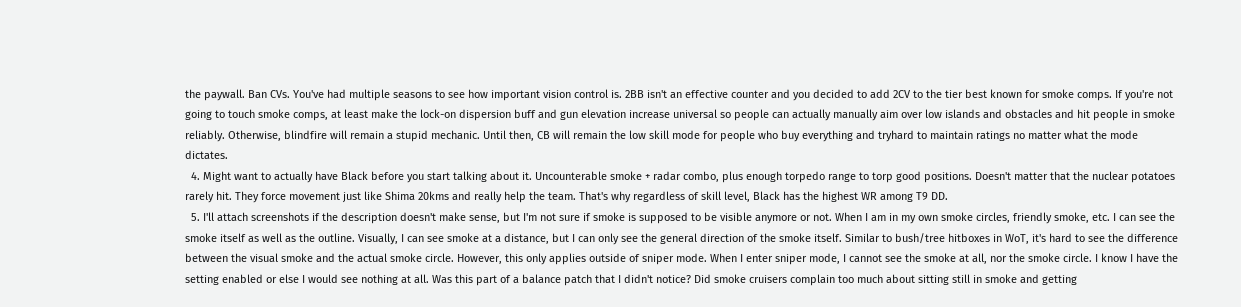the paywall. Ban CVs. You've had multiple seasons to see how important vision control is. 2BB isn't an effective counter and you decided to add 2CV to the tier best known for smoke comps. If you're not going to touch smoke comps, at least make the lock-on dispersion buff and gun elevation increase universal so people can actually manually aim over low islands and obstacles and hit people in smoke reliably. Otherwise, blindfire will remain a stupid mechanic. Until then, CB will remain the low skill mode for people who buy everything and tryhard to maintain ratings no matter what the mode dictates.
  4. Might want to actually have Black before you start talking about it. Uncounterable smoke + radar combo, plus enough torpedo range to torp good positions. Doesn't matter that the nuclear potatoes rarely hit. They force movement just like Shima 20kms and really help the team. That's why regardless of skill level, Black has the highest WR among T9 DD.
  5. I'll attach screenshots if the description doesn't make sense, but I'm not sure if smoke is supposed to be visible anymore or not. When I am in my own smoke circles, friendly smoke, etc. I can see the smoke itself as well as the outline. Visually, I can see smoke at a distance, but I can only see the general direction of the smoke itself. Similar to bush/tree hitboxes in WoT, it's hard to see the difference between the visual smoke and the actual smoke circle. However, this only applies outside of sniper mode. When I enter sniper mode, I cannot see the smoke at all, nor the smoke circle. I know I have the setting enabled or else I would see nothing at all. Was this part of a balance patch that I didn't notice? Did smoke cruisers complain too much about sitting still in smoke and getting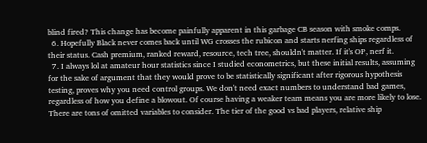blind fired? This change has become painfully apparent in this garbage CB season with smoke comps.
  6. Hopefully Black never comes back until WG crosses the rubicon and starts nerfing ships regardless of their status. Cash premium, ranked reward, resource, tech tree, shouldn't matter. If it's OP, nerf it.
  7. I always lol at amateur hour statistics since I studied econometrics, but these initial results, assuming for the sake of argument that they would prove to be statistically significant after rigorous hypothesis testing, proves why you need control groups. We don't need exact numbers to understand bad games, regardless of how you define a blowout. Of course having a weaker team means you are more likely to lose. There are tons of omitted variables to consider. The tier of the good vs bad players, relative ship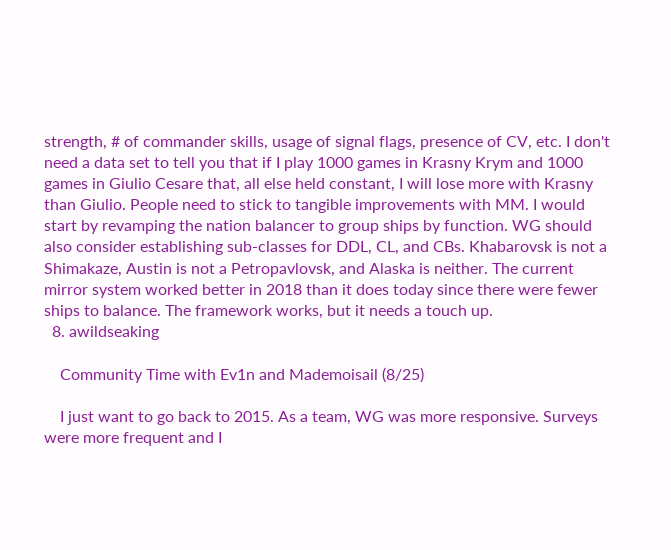strength, # of commander skills, usage of signal flags, presence of CV, etc. I don't need a data set to tell you that if I play 1000 games in Krasny Krym and 1000 games in Giulio Cesare that, all else held constant, I will lose more with Krasny than Giulio. People need to stick to tangible improvements with MM. I would start by revamping the nation balancer to group ships by function. WG should also consider establishing sub-classes for DDL, CL, and CBs. Khabarovsk is not a Shimakaze, Austin is not a Petropavlovsk, and Alaska is neither. The current mirror system worked better in 2018 than it does today since there were fewer ships to balance. The framework works, but it needs a touch up.
  8. awildseaking

    Community Time with Ev1n and Mademoisail (8/25)

    I just want to go back to 2015. As a team, WG was more responsive. Surveys were more frequent and I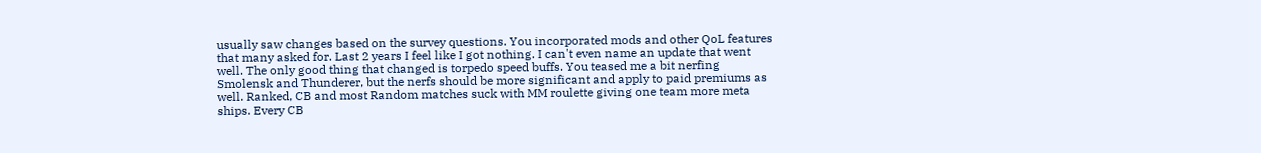usually saw changes based on the survey questions. You incorporated mods and other QoL features that many asked for. Last 2 years I feel like I got nothing. I can't even name an update that went well. The only good thing that changed is torpedo speed buffs. You teased me a bit nerfing Smolensk and Thunderer, but the nerfs should be more significant and apply to paid premiums as well. Ranked, CB and most Random matches suck with MM roulette giving one team more meta ships. Every CB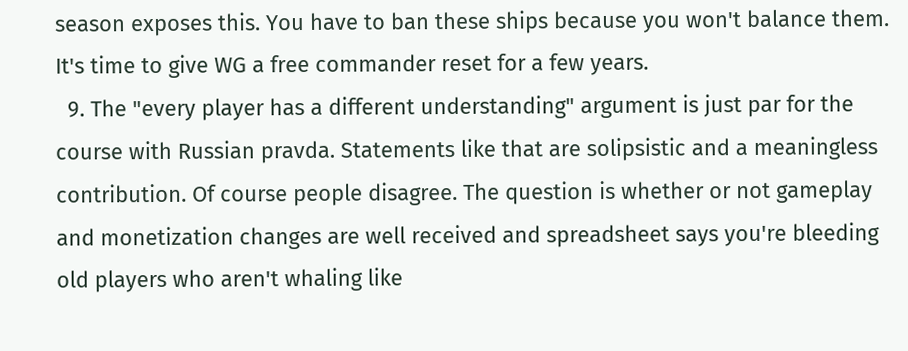season exposes this. You have to ban these ships because you won't balance them. It's time to give WG a free commander reset for a few years.
  9. The "every player has a different understanding" argument is just par for the course with Russian pravda. Statements like that are solipsistic and a meaningless contribution. Of course people disagree. The question is whether or not gameplay and monetization changes are well received and spreadsheet says you're bleeding old players who aren't whaling like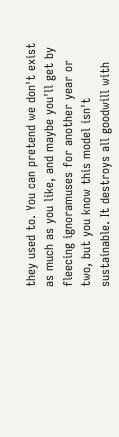they used to. You can pretend we don't exist as much as you like, and maybe you'll get by fleecing ignoramuses for another year or two, but you know this model isn't sustainable. It destroys all goodwill with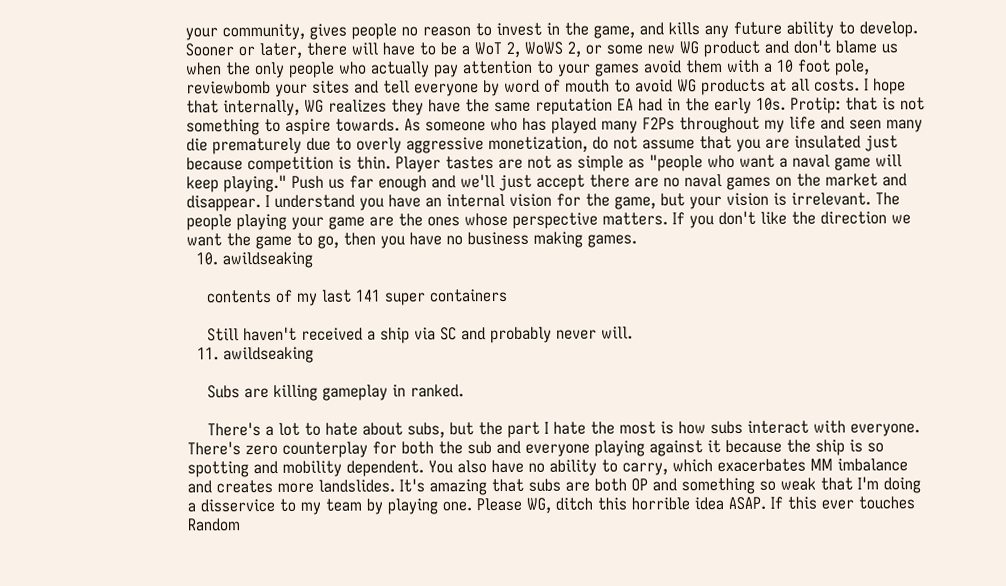your community, gives people no reason to invest in the game, and kills any future ability to develop. Sooner or later, there will have to be a WoT 2, WoWS 2, or some new WG product and don't blame us when the only people who actually pay attention to your games avoid them with a 10 foot pole, reviewbomb your sites and tell everyone by word of mouth to avoid WG products at all costs. I hope that internally, WG realizes they have the same reputation EA had in the early 10s. Protip: that is not something to aspire towards. As someone who has played many F2Ps throughout my life and seen many die prematurely due to overly aggressive monetization, do not assume that you are insulated just because competition is thin. Player tastes are not as simple as "people who want a naval game will keep playing." Push us far enough and we'll just accept there are no naval games on the market and disappear. I understand you have an internal vision for the game, but your vision is irrelevant. The people playing your game are the ones whose perspective matters. If you don't like the direction we want the game to go, then you have no business making games.
  10. awildseaking

    contents of my last 141 super containers

    Still haven't received a ship via SC and probably never will.
  11. awildseaking

    Subs are killing gameplay in ranked.

    There's a lot to hate about subs, but the part I hate the most is how subs interact with everyone. There's zero counterplay for both the sub and everyone playing against it because the ship is so spotting and mobility dependent. You also have no ability to carry, which exacerbates MM imbalance and creates more landslides. It's amazing that subs are both OP and something so weak that I'm doing a disservice to my team by playing one. Please WG, ditch this horrible idea ASAP. If this ever touches Random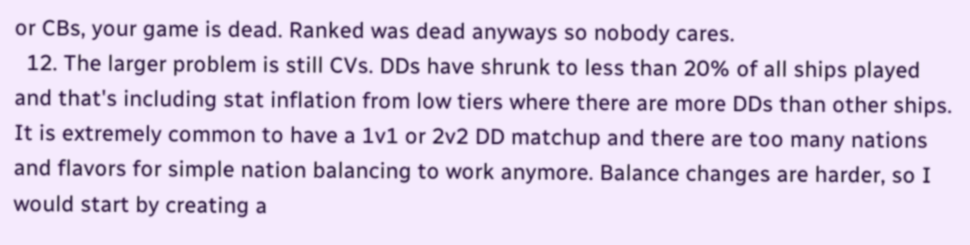or CBs, your game is dead. Ranked was dead anyways so nobody cares.
  12. The larger problem is still CVs. DDs have shrunk to less than 20% of all ships played and that's including stat inflation from low tiers where there are more DDs than other ships. It is extremely common to have a 1v1 or 2v2 DD matchup and there are too many nations and flavors for simple nation balancing to work anymore. Balance changes are harder, so I would start by creating a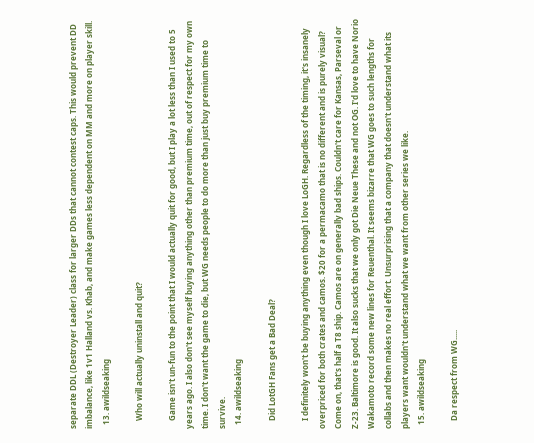separate DDL (Destroyer Leader) class for larger DDs that cannot contest caps. This would prevent DD imbalance, like 1v1 Halland vs. Khab, and make games less dependent on MM and more on player skill.
  13. awildseaking

    Who will actually uninstall and quit?

    Game isn't un-fun to the point that I would actually quit for good, but I play a lot less than I used to 5 years ago. I also don't see myself buying anything other than premium time, out of respect for my own time. I don't want the game to die, but WG needs people to do more than just buy premium time to survive.
  14. awildseaking

    Did LotGH Fans get a Bad Deal?

    I definitely won't be buying anything even though I love LoGH. Regardless of the timing, it's insanely overpriced for both crates and camos. $20 for a permacamo that is no different and is purely visual? Come on, that's half a T8 ship. Camos are on generally bad ships. Couldn't care for Kansas, Parseval or Z-23. Baltimore is good. It also sucks that we only got Die Neue These and not OG. I'd love to have Norio Wakamoto record some new lines for Reuenthal. It seems bizarre that WG goes to such lengths for collabs and then makes no real effort. Unsurprising that a company that doesn't understand what its players want wouldn't understand what we want from other series we like.
  15. awildseaking

    Da respect from WG.....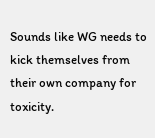Sounds like WG needs to kick themselves from their own company for toxicity.